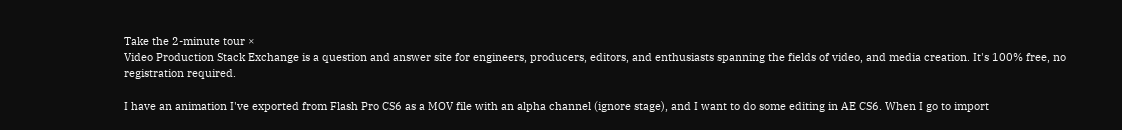Take the 2-minute tour ×
Video Production Stack Exchange is a question and answer site for engineers, producers, editors, and enthusiasts spanning the fields of video, and media creation. It's 100% free, no registration required.

I have an animation I've exported from Flash Pro CS6 as a MOV file with an alpha channel (ignore stage), and I want to do some editing in AE CS6. When I go to import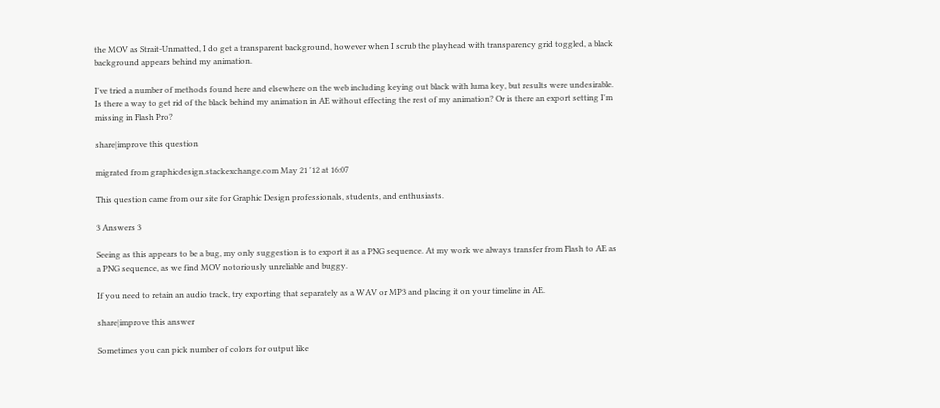the MOV as Strait-Unmatted, I do get a transparent background, however when I scrub the playhead with transparency grid toggled, a black background appears behind my animation.

I've tried a number of methods found here and elsewhere on the web including keying out black with luma key, but results were undesirable. Is there a way to get rid of the black behind my animation in AE without effecting the rest of my animation? Or is there an export setting I'm missing in Flash Pro?

share|improve this question

migrated from graphicdesign.stackexchange.com May 21 '12 at 16:07

This question came from our site for Graphic Design professionals, students, and enthusiasts.

3 Answers 3

Seeing as this appears to be a bug, my only suggestion is to export it as a PNG sequence. At my work we always transfer from Flash to AE as a PNG sequence, as we find MOV notoriously unreliable and buggy.

If you need to retain an audio track, try exporting that separately as a WAV or MP3 and placing it on your timeline in AE.

share|improve this answer

Sometimes you can pick number of colors for output like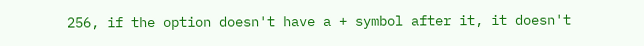256, if the option doesn't have a + symbol after it, it doesn't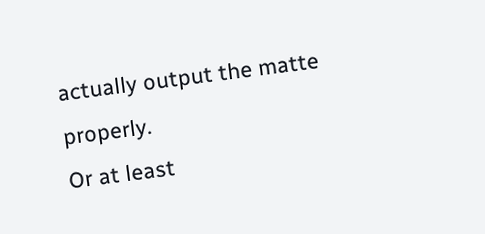actually output the matte properly.
Or at least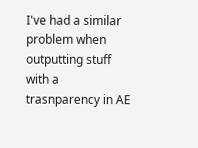I've had a similar problem when outputting stuff with a trasnparency in AE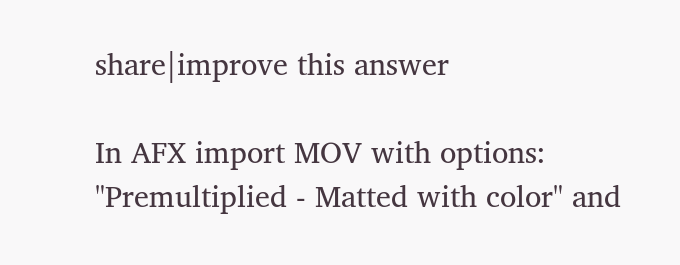share|improve this answer

In AFX import MOV with options: "Premultiplied - Matted with color" and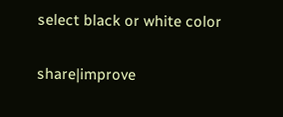select black or white color

share|improve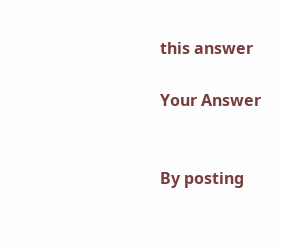this answer

Your Answer


By posting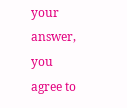your answer, you agree to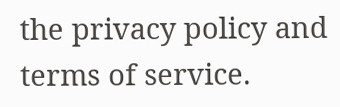the privacy policy and terms of service.